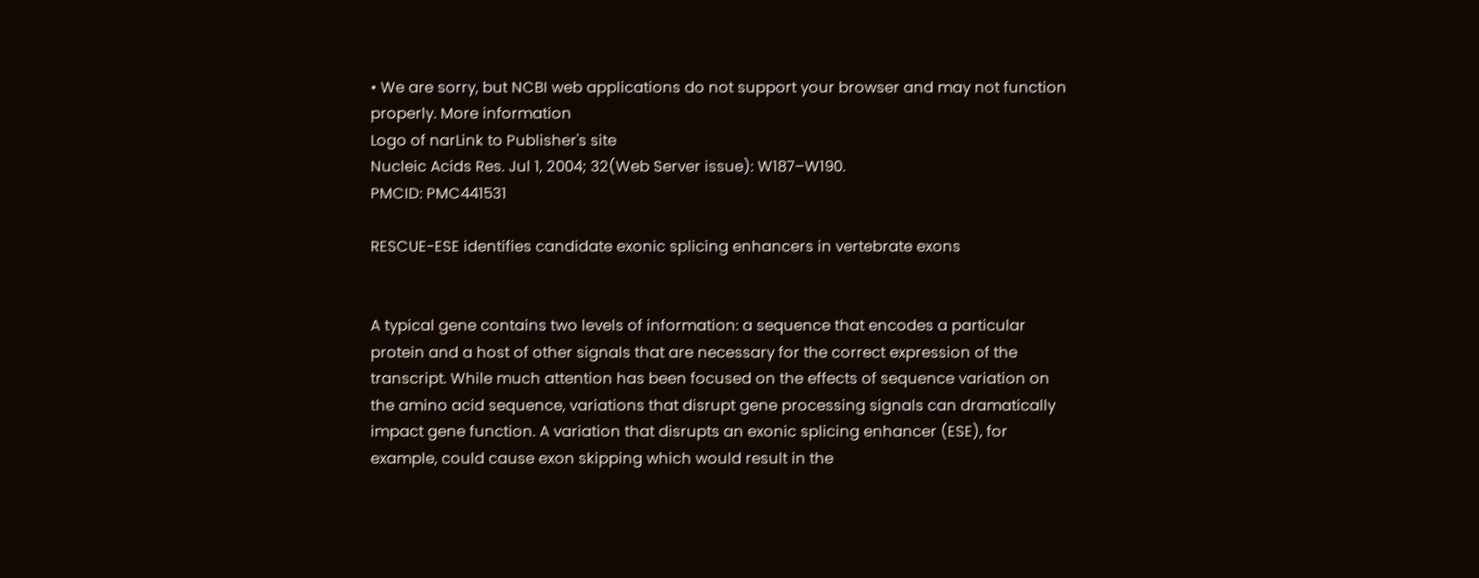• We are sorry, but NCBI web applications do not support your browser and may not function properly. More information
Logo of narLink to Publisher's site
Nucleic Acids Res. Jul 1, 2004; 32(Web Server issue): W187–W190.
PMCID: PMC441531

RESCUE-ESE identifies candidate exonic splicing enhancers in vertebrate exons


A typical gene contains two levels of information: a sequence that encodes a particular protein and a host of other signals that are necessary for the correct expression of the transcript. While much attention has been focused on the effects of sequence variation on the amino acid sequence, variations that disrupt gene processing signals can dramatically impact gene function. A variation that disrupts an exonic splicing enhancer (ESE), for example, could cause exon skipping which would result in the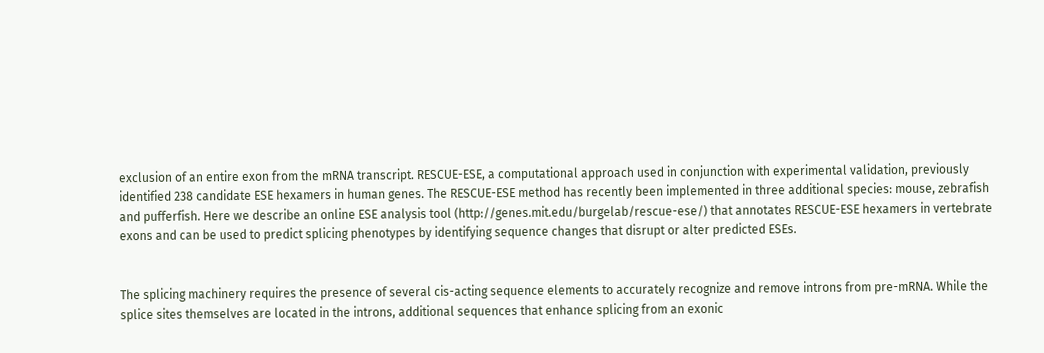exclusion of an entire exon from the mRNA transcript. RESCUE-ESE, a computational approach used in conjunction with experimental validation, previously identified 238 candidate ESE hexamers in human genes. The RESCUE-ESE method has recently been implemented in three additional species: mouse, zebrafish and pufferfish. Here we describe an online ESE analysis tool (http://genes.mit.edu/burgelab/rescue-ese/) that annotates RESCUE-ESE hexamers in vertebrate exons and can be used to predict splicing phenotypes by identifying sequence changes that disrupt or alter predicted ESEs.


The splicing machinery requires the presence of several cis-acting sequence elements to accurately recognize and remove introns from pre-mRNA. While the splice sites themselves are located in the introns, additional sequences that enhance splicing from an exonic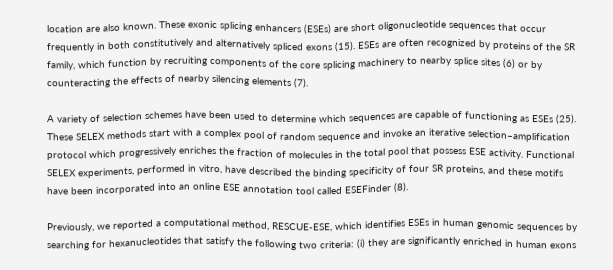location are also known. These exonic splicing enhancers (ESEs) are short oligonucleotide sequences that occur frequently in both constitutively and alternatively spliced exons (15). ESEs are often recognized by proteins of the SR family, which function by recruiting components of the core splicing machinery to nearby splice sites (6) or by counteracting the effects of nearby silencing elements (7).

A variety of selection schemes have been used to determine which sequences are capable of functioning as ESEs (25). These SELEX methods start with a complex pool of random sequence and invoke an iterative selection–amplification protocol which progressively enriches the fraction of molecules in the total pool that possess ESE activity. Functional SELEX experiments, performed in vitro, have described the binding specificity of four SR proteins, and these motifs have been incorporated into an online ESE annotation tool called ESEFinder (8).

Previously, we reported a computational method, RESCUE-ESE, which identifies ESEs in human genomic sequences by searching for hexanucleotides that satisfy the following two criteria: (i) they are significantly enriched in human exons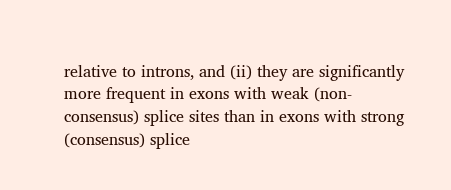relative to introns, and (ii) they are significantly more frequent in exons with weak (non-consensus) splice sites than in exons with strong (consensus) splice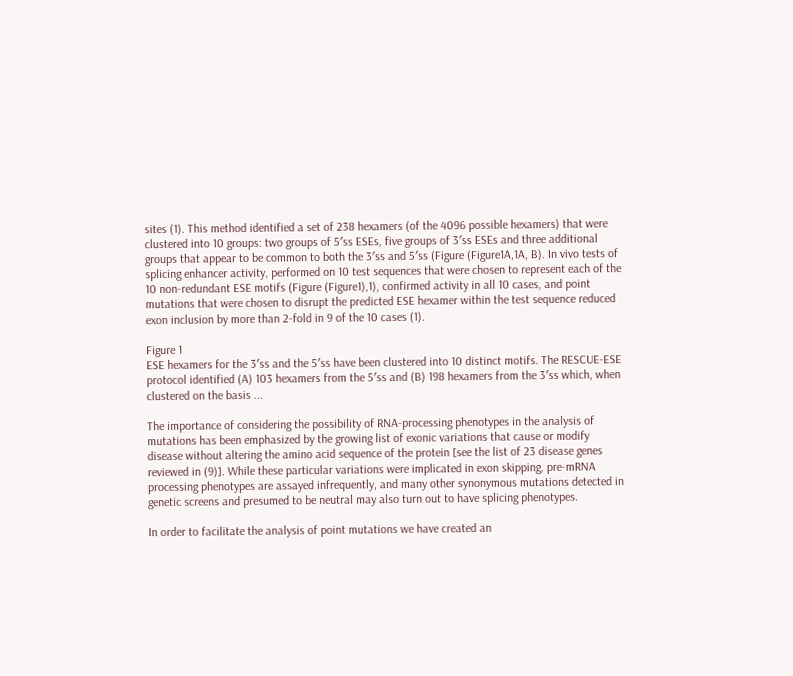sites (1). This method identified a set of 238 hexamers (of the 4096 possible hexamers) that were clustered into 10 groups: two groups of 5′ss ESEs, five groups of 3′ss ESEs and three additional groups that appear to be common to both the 3′ss and 5′ss (Figure (Figure1A,1A, B). In vivo tests of splicing enhancer activity, performed on 10 test sequences that were chosen to represent each of the 10 non-redundant ESE motifs (Figure (Figure1),1), confirmed activity in all 10 cases, and point mutations that were chosen to disrupt the predicted ESE hexamer within the test sequence reduced exon inclusion by more than 2-fold in 9 of the 10 cases (1).

Figure 1
ESE hexamers for the 3′ss and the 5′ss have been clustered into 10 distinct motifs. The RESCUE-ESE protocol identified (A) 103 hexamers from the 5′ss and (B) 198 hexamers from the 3′ss which, when clustered on the basis ...

The importance of considering the possibility of RNA-processing phenotypes in the analysis of mutations has been emphasized by the growing list of exonic variations that cause or modify disease without altering the amino acid sequence of the protein [see the list of 23 disease genes reviewed in (9)]. While these particular variations were implicated in exon skipping, pre-mRNA processing phenotypes are assayed infrequently, and many other synonymous mutations detected in genetic screens and presumed to be neutral may also turn out to have splicing phenotypes.

In order to facilitate the analysis of point mutations we have created an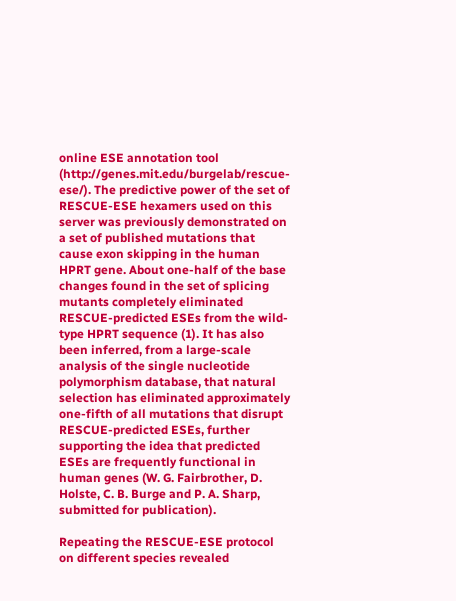online ESE annotation tool (http://genes.mit.edu/burgelab/rescue-ese/). The predictive power of the set of RESCUE-ESE hexamers used on this server was previously demonstrated on a set of published mutations that cause exon skipping in the human HPRT gene. About one-half of the base changes found in the set of splicing mutants completely eliminated RESCUE-predicted ESEs from the wild-type HPRT sequence (1). It has also been inferred, from a large-scale analysis of the single nucleotide polymorphism database, that natural selection has eliminated approximately one-fifth of all mutations that disrupt RESCUE-predicted ESEs, further supporting the idea that predicted ESEs are frequently functional in human genes (W. G. Fairbrother, D. Holste, C. B. Burge and P. A. Sharp, submitted for publication).

Repeating the RESCUE-ESE protocol on different species revealed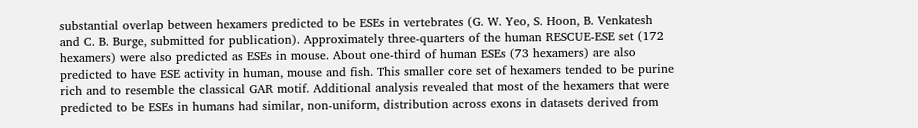substantial overlap between hexamers predicted to be ESEs in vertebrates (G. W. Yeo, S. Hoon, B. Venkatesh and C. B. Burge, submitted for publication). Approximately three-quarters of the human RESCUE-ESE set (172 hexamers) were also predicted as ESEs in mouse. About one-third of human ESEs (73 hexamers) are also predicted to have ESE activity in human, mouse and fish. This smaller core set of hexamers tended to be purine rich and to resemble the classical GAR motif. Additional analysis revealed that most of the hexamers that were predicted to be ESEs in humans had similar, non-uniform, distribution across exons in datasets derived from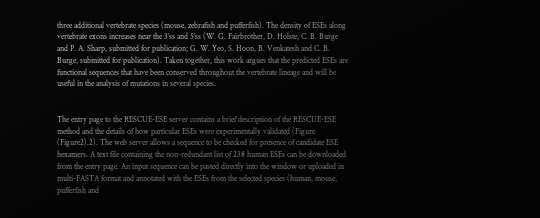three additional vertebrate species (mouse, zebrafish and pufferfish). The density of ESEs along vertebrate exons increases near the 3′ss and 5′ss (W. G. Fairbrother, D. Holste, C. B. Burge and P. A. Sharp, submitted for publication; G. W. Yeo, S. Hoon, B. Venkatesh and C. B. Burge, submitted for publication). Taken together, this work argues that the predicted ESEs are functional sequences that have been conserved throughout the vertebrate lineage and will be useful in the analysis of mutations in several species.


The entry page to the RESCUE-ESE server contains a brief description of the RESCUE-ESE method and the details of how particular ESEs were experimentally validated (Figure (Figure2).2). The web server allows a sequence to be checked for presence of candidate ESE hexamers. A text file containing the non-redundant list of 238 human ESEs can be downloaded from the entry page. An input sequence can be pasted directly into the window or uploaded in multi-FASTA format and annotated with the ESEs from the selected species (human, mouse, pufferfish and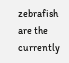zebrafish are the currently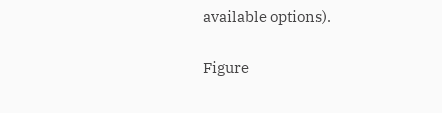available options).

Figure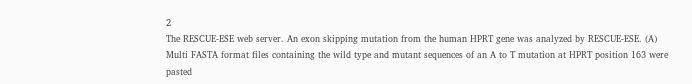2
The RESCUE-ESE web server. An exon skipping mutation from the human HPRT gene was analyzed by RESCUE-ESE. (A) Multi FASTA format files containing the wild type and mutant sequences of an A to T mutation at HPRT position 163 were pasted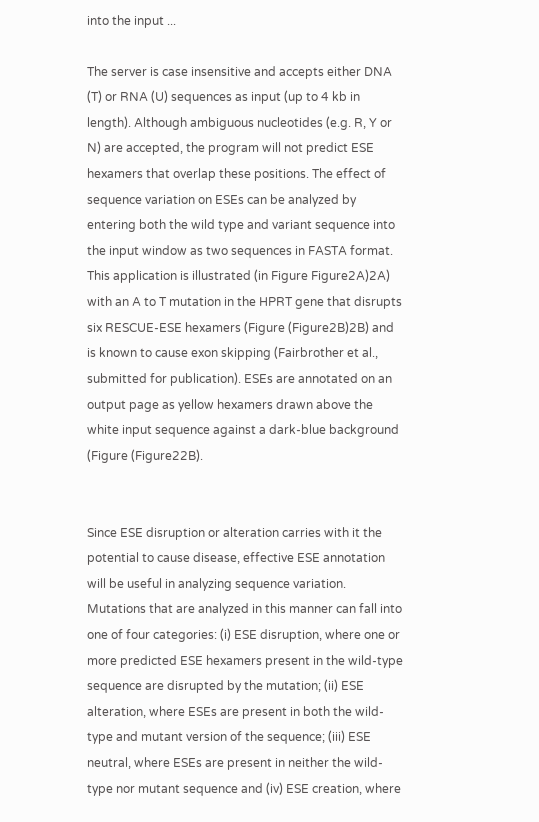into the input ...

The server is case insensitive and accepts either DNA (T) or RNA (U) sequences as input (up to 4 kb in length). Although ambiguous nucleotides (e.g. R, Y or N) are accepted, the program will not predict ESE hexamers that overlap these positions. The effect of sequence variation on ESEs can be analyzed by entering both the wild type and variant sequence into the input window as two sequences in FASTA format. This application is illustrated (in Figure Figure2A)2A) with an A to T mutation in the HPRT gene that disrupts six RESCUE-ESE hexamers (Figure (Figure2B)2B) and is known to cause exon skipping (Fairbrother et al., submitted for publication). ESEs are annotated on an output page as yellow hexamers drawn above the white input sequence against a dark-blue background (Figure (Figure22B).


Since ESE disruption or alteration carries with it the potential to cause disease, effective ESE annotation will be useful in analyzing sequence variation. Mutations that are analyzed in this manner can fall into one of four categories: (i) ESE disruption, where one or more predicted ESE hexamers present in the wild-type sequence are disrupted by the mutation; (ii) ESE alteration, where ESEs are present in both the wild-type and mutant version of the sequence; (iii) ESE neutral, where ESEs are present in neither the wild-type nor mutant sequence and (iv) ESE creation, where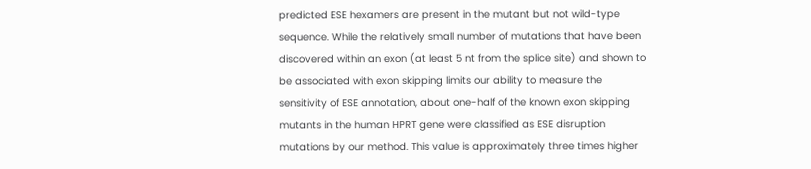predicted ESE hexamers are present in the mutant but not wild-type sequence. While the relatively small number of mutations that have been discovered within an exon (at least 5 nt from the splice site) and shown to be associated with exon skipping limits our ability to measure the sensitivity of ESE annotation, about one-half of the known exon skipping mutants in the human HPRT gene were classified as ESE disruption mutations by our method. This value is approximately three times higher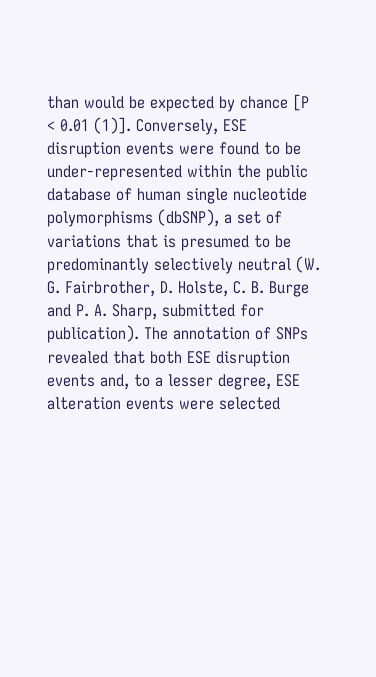than would be expected by chance [P < 0.01 (1)]. Conversely, ESE disruption events were found to be under-represented within the public database of human single nucleotide polymorphisms (dbSNP), a set of variations that is presumed to be predominantly selectively neutral (W. G. Fairbrother, D. Holste, C. B. Burge and P. A. Sharp, submitted for publication). The annotation of SNPs revealed that both ESE disruption events and, to a lesser degree, ESE alteration events were selected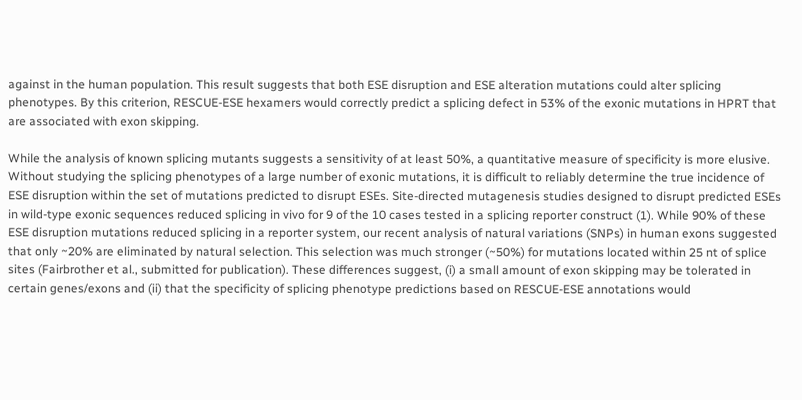against in the human population. This result suggests that both ESE disruption and ESE alteration mutations could alter splicing phenotypes. By this criterion, RESCUE-ESE hexamers would correctly predict a splicing defect in 53% of the exonic mutations in HPRT that are associated with exon skipping.

While the analysis of known splicing mutants suggests a sensitivity of at least 50%, a quantitative measure of specificity is more elusive. Without studying the splicing phenotypes of a large number of exonic mutations, it is difficult to reliably determine the true incidence of ESE disruption within the set of mutations predicted to disrupt ESEs. Site-directed mutagenesis studies designed to disrupt predicted ESEs in wild-type exonic sequences reduced splicing in vivo for 9 of the 10 cases tested in a splicing reporter construct (1). While 90% of these ESE disruption mutations reduced splicing in a reporter system, our recent analysis of natural variations (SNPs) in human exons suggested that only ~20% are eliminated by natural selection. This selection was much stronger (~50%) for mutations located within 25 nt of splice sites (Fairbrother et al., submitted for publication). These differences suggest, (i) a small amount of exon skipping may be tolerated in certain genes/exons and (ii) that the specificity of splicing phenotype predictions based on RESCUE-ESE annotations would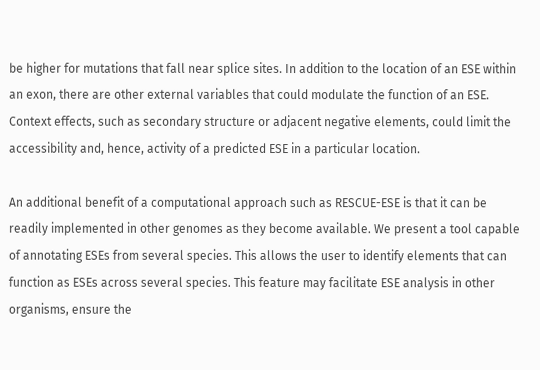be higher for mutations that fall near splice sites. In addition to the location of an ESE within an exon, there are other external variables that could modulate the function of an ESE. Context effects, such as secondary structure or adjacent negative elements, could limit the accessibility and, hence, activity of a predicted ESE in a particular location.

An additional benefit of a computational approach such as RESCUE-ESE is that it can be readily implemented in other genomes as they become available. We present a tool capable of annotating ESEs from several species. This allows the user to identify elements that can function as ESEs across several species. This feature may facilitate ESE analysis in other organisms, ensure the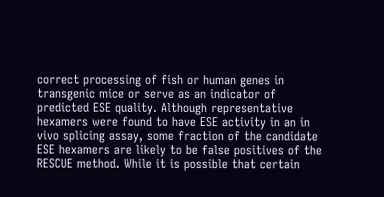correct processing of fish or human genes in transgenic mice or serve as an indicator of predicted ESE quality. Although representative hexamers were found to have ESE activity in an in vivo splicing assay, some fraction of the candidate ESE hexamers are likely to be false positives of the RESCUE method. While it is possible that certain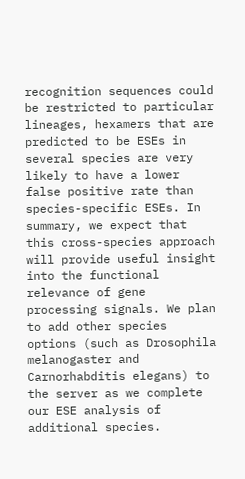recognition sequences could be restricted to particular lineages, hexamers that are predicted to be ESEs in several species are very likely to have a lower false positive rate than species-specific ESEs. In summary, we expect that this cross-species approach will provide useful insight into the functional relevance of gene processing signals. We plan to add other species options (such as Drosophila melanogaster and Carnorhabditis elegans) to the server as we complete our ESE analysis of additional species.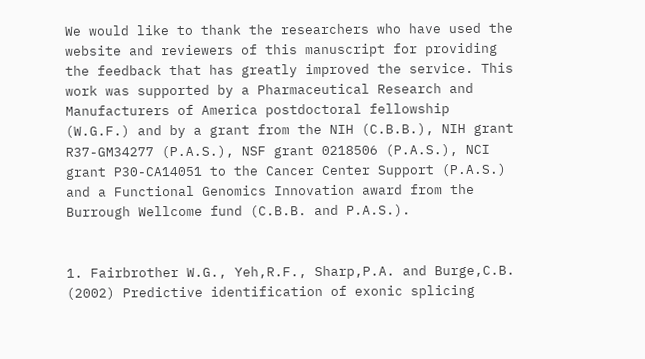We would like to thank the researchers who have used the website and reviewers of this manuscript for providing the feedback that has greatly improved the service. This work was supported by a Pharmaceutical Research and Manufacturers of America postdoctoral fellowship (W.G.F.) and by a grant from the NIH (C.B.B.), NIH grant R37-GM34277 (P.A.S.), NSF grant 0218506 (P.A.S.), NCI grant P30-CA14051 to the Cancer Center Support (P.A.S.) and a Functional Genomics Innovation award from the Burrough Wellcome fund (C.B.B. and P.A.S.).


1. Fairbrother W.G., Yeh,R.F., Sharp,P.A. and Burge,C.B. (2002) Predictive identification of exonic splicing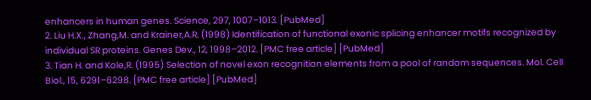enhancers in human genes. Science, 297, 1007–1013. [PubMed]
2. Liu H.X., Zhang,M. and Krainer,A.R. (1998) Identification of functional exonic splicing enhancer motifs recognized by individual SR proteins. Genes Dev., 12, 1998–2012. [PMC free article] [PubMed]
3. Tian H. and Kole,R. (1995) Selection of novel exon recognition elements from a pool of random sequences. Mol. Cell Biol., 15, 6291–6298. [PMC free article] [PubMed]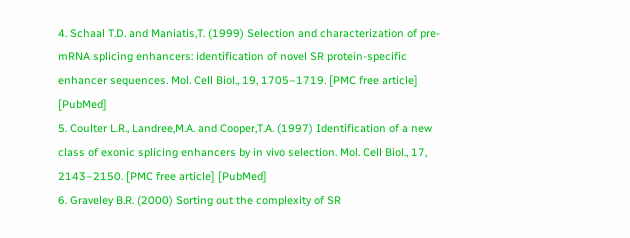4. Schaal T.D. and Maniatis,T. (1999) Selection and characterization of pre-mRNA splicing enhancers: identification of novel SR protein-specific enhancer sequences. Mol. Cell Biol., 19, 1705–1719. [PMC free article] [PubMed]
5. Coulter L.R., Landree,M.A. and Cooper,T.A. (1997) Identification of a new class of exonic splicing enhancers by in vivo selection. Mol. Cell Biol., 17, 2143–2150. [PMC free article] [PubMed]
6. Graveley B.R. (2000) Sorting out the complexity of SR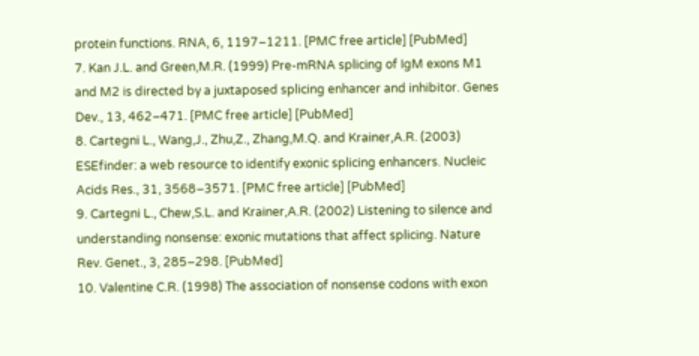protein functions. RNA, 6, 1197–1211. [PMC free article] [PubMed]
7. Kan J.L. and Green,M.R. (1999) Pre-mRNA splicing of IgM exons M1 and M2 is directed by a juxtaposed splicing enhancer and inhibitor. Genes Dev., 13, 462–471. [PMC free article] [PubMed]
8. Cartegni L., Wang,J., Zhu,Z., Zhang,M.Q. and Krainer,A.R. (2003) ESEfinder: a web resource to identify exonic splicing enhancers. Nucleic Acids Res., 31, 3568–3571. [PMC free article] [PubMed]
9. Cartegni L., Chew,S.L. and Krainer,A.R. (2002) Listening to silence and understanding nonsense: exonic mutations that affect splicing. Nature Rev. Genet., 3, 285–298. [PubMed]
10. Valentine C.R. (1998) The association of nonsense codons with exon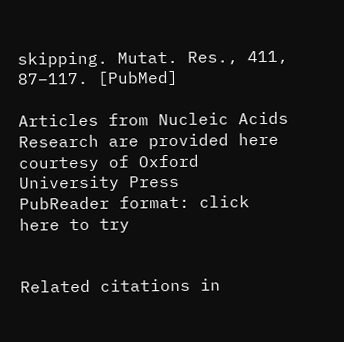skipping. Mutat. Res., 411, 87–117. [PubMed]

Articles from Nucleic Acids Research are provided here courtesy of Oxford University Press
PubReader format: click here to try


Related citations in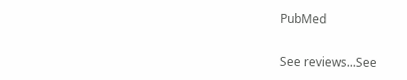PubMed

See reviews...See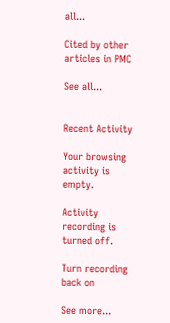all...

Cited by other articles in PMC

See all...


Recent Activity

Your browsing activity is empty.

Activity recording is turned off.

Turn recording back on

See more...